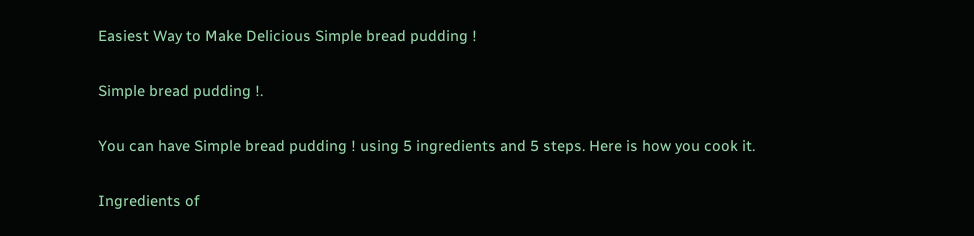Easiest Way to Make Delicious Simple bread pudding !

Simple bread pudding !.

You can have Simple bread pudding ! using 5 ingredients and 5 steps. Here is how you cook it.

Ingredients of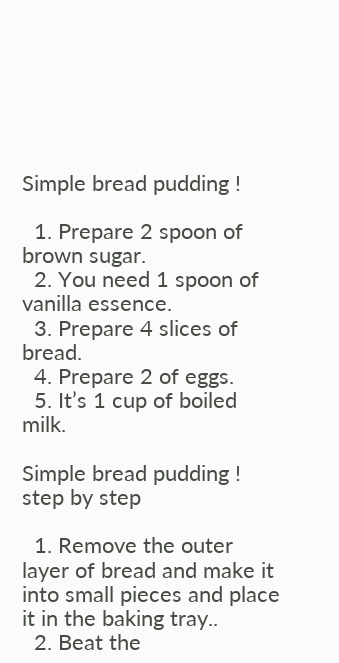Simple bread pudding !

  1. Prepare 2 spoon of brown sugar.
  2. You need 1 spoon of vanilla essence.
  3. Prepare 4 slices of bread.
  4. Prepare 2 of eggs.
  5. It’s 1 cup of boiled milk.

Simple bread pudding ! step by step

  1. Remove the outer layer of bread and make it into small pieces and place it in the baking tray..
  2. Beat the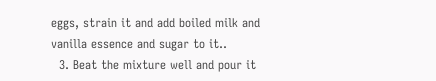eggs, strain it and add boiled milk and vanilla essence and sugar to it..
  3. Beat the mixture well and pour it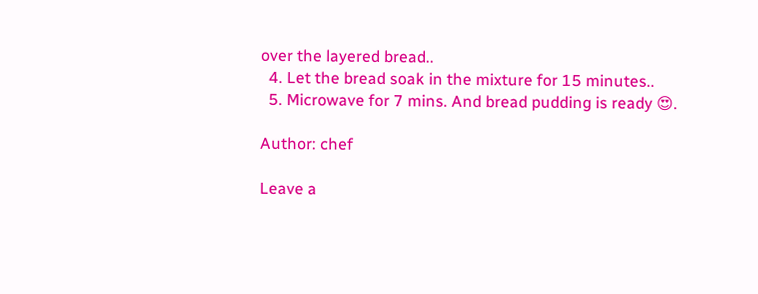over the layered bread..
  4. Let the bread soak in the mixture for 15 minutes..
  5. Microwave for 7 mins. And bread pudding is ready 😍.

Author: chef

Leave a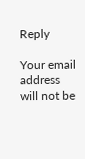Reply

Your email address will not be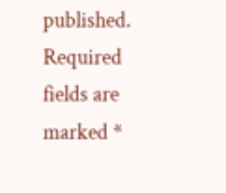published. Required fields are marked *